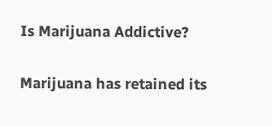Is Marijuana Addictive?

Marijuana has retained its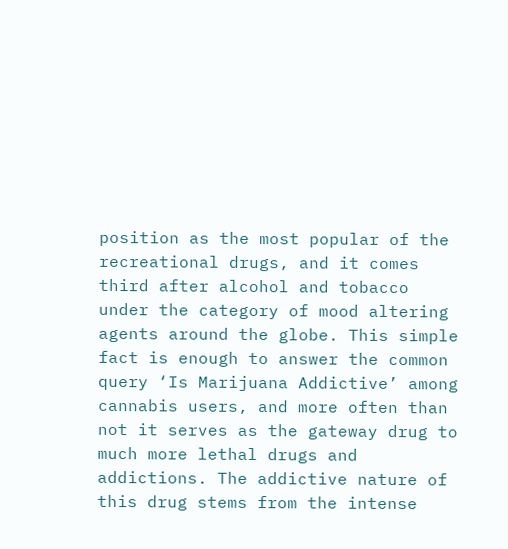position as the most popular of the recreational drugs, and it comes third after alcohol and tobacco under the category of mood altering agents around the globe. This simple fact is enough to answer the common query ‘Is Marijuana Addictive’ among cannabis users, and more often than not it serves as the gateway drug to much more lethal drugs and addictions. The addictive nature of this drug stems from the intense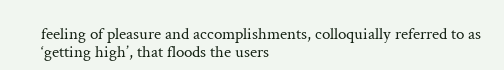feeling of pleasure and accomplishments, colloquially referred to as ‘getting high’, that floods the users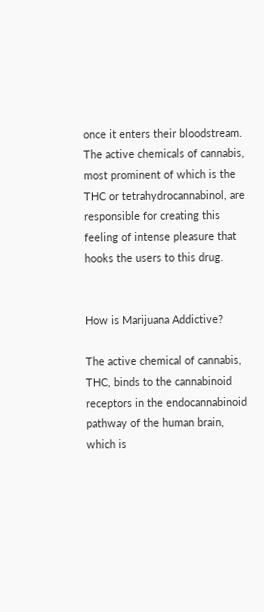once it enters their bloodstream. The active chemicals of cannabis, most prominent of which is the THC or tetrahydrocannabinol, are responsible for creating this feeling of intense pleasure that hooks the users to this drug.


How is Marijuana Addictive?

The active chemical of cannabis, THC, binds to the cannabinoid receptors in the endocannabinoid pathway of the human brain, which is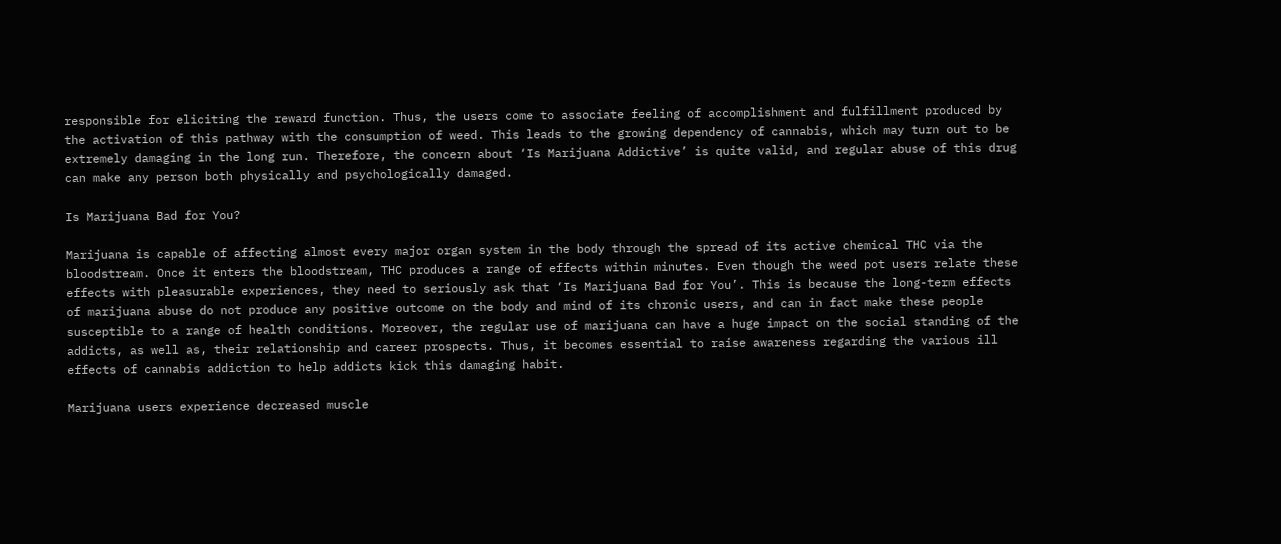responsible for eliciting the reward function. Thus, the users come to associate feeling of accomplishment and fulfillment produced by the activation of this pathway with the consumption of weed. This leads to the growing dependency of cannabis, which may turn out to be extremely damaging in the long run. Therefore, the concern about ‘Is Marijuana Addictive’ is quite valid, and regular abuse of this drug can make any person both physically and psychologically damaged.

Is Marijuana Bad for You?

Marijuana is capable of affecting almost every major organ system in the body through the spread of its active chemical THC via the bloodstream. Once it enters the bloodstream, THC produces a range of effects within minutes. Even though the weed pot users relate these effects with pleasurable experiences, they need to seriously ask that ‘Is Marijuana Bad for You’. This is because the long-term effects of marijuana abuse do not produce any positive outcome on the body and mind of its chronic users, and can in fact make these people susceptible to a range of health conditions. Moreover, the regular use of marijuana can have a huge impact on the social standing of the addicts, as well as, their relationship and career prospects. Thus, it becomes essential to raise awareness regarding the various ill effects of cannabis addiction to help addicts kick this damaging habit.

Marijuana users experience decreased muscle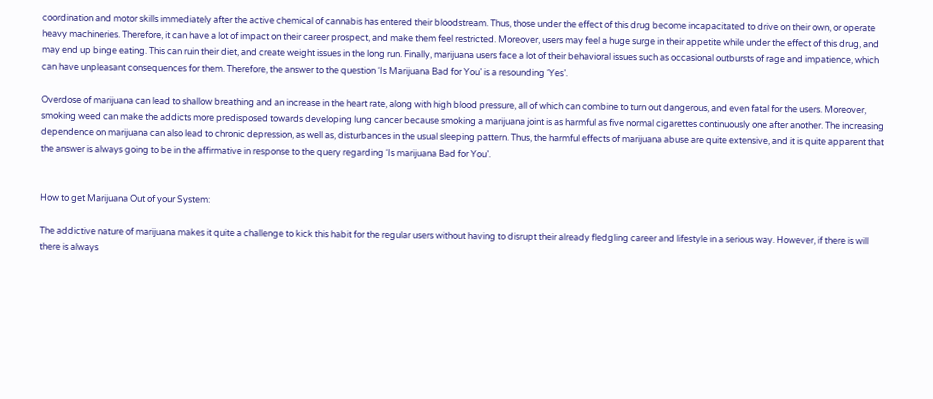coordination and motor skills immediately after the active chemical of cannabis has entered their bloodstream. Thus, those under the effect of this drug become incapacitated to drive on their own, or operate heavy machineries. Therefore, it can have a lot of impact on their career prospect, and make them feel restricted. Moreover, users may feel a huge surge in their appetite while under the effect of this drug, and may end up binge eating. This can ruin their diet, and create weight issues in the long run. Finally, marijuana users face a lot of their behavioral issues such as occasional outbursts of rage and impatience, which can have unpleasant consequences for them. Therefore, the answer to the question ‘Is Marijuana Bad for You’ is a resounding ‘Yes’.

Overdose of marijuana can lead to shallow breathing and an increase in the heart rate, along with high blood pressure, all of which can combine to turn out dangerous, and even fatal for the users. Moreover, smoking weed can make the addicts more predisposed towards developing lung cancer because smoking a marijuana joint is as harmful as five normal cigarettes continuously one after another. The increasing dependence on marijuana can also lead to chronic depression, as well as, disturbances in the usual sleeping pattern. Thus, the harmful effects of marijuana abuse are quite extensive, and it is quite apparent that the answer is always going to be in the affirmative in response to the query regarding ‘Is marijuana Bad for You’.


How to get Marijuana Out of your System:

The addictive nature of marijuana makes it quite a challenge to kick this habit for the regular users without having to disrupt their already fledgling career and lifestyle in a serious way. However, if there is will there is always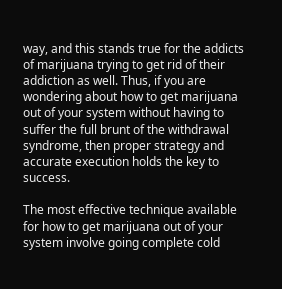way, and this stands true for the addicts of marijuana trying to get rid of their addiction as well. Thus, if you are wondering about how to get marijuana out of your system without having to suffer the full brunt of the withdrawal syndrome, then proper strategy and accurate execution holds the key to success.

The most effective technique available for how to get marijuana out of your system involve going complete cold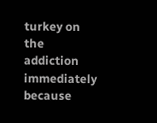turkey on the addiction immediately because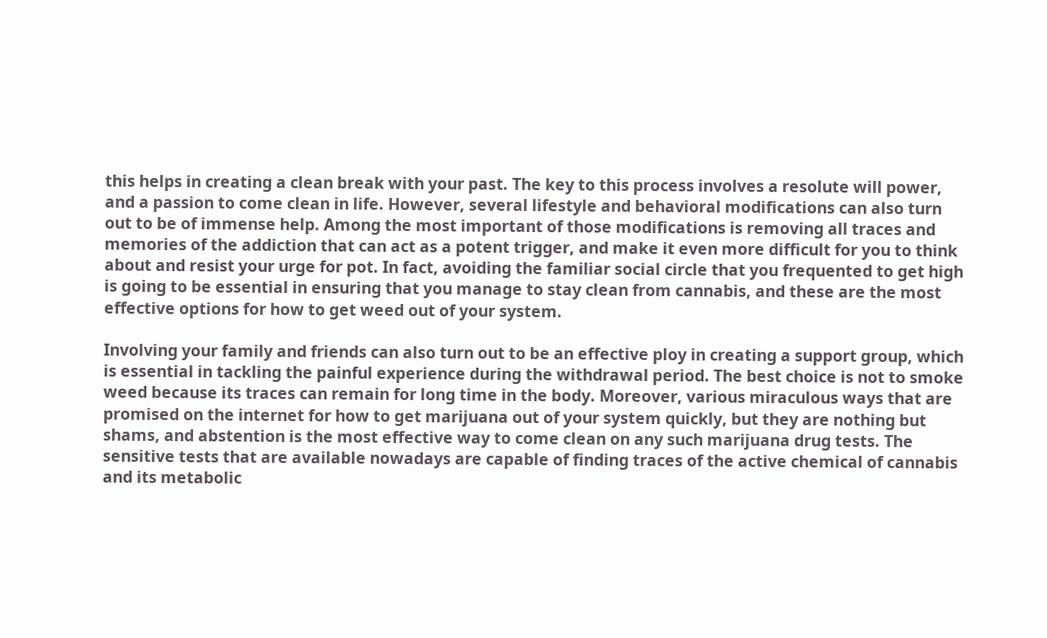this helps in creating a clean break with your past. The key to this process involves a resolute will power, and a passion to come clean in life. However, several lifestyle and behavioral modifications can also turn out to be of immense help. Among the most important of those modifications is removing all traces and memories of the addiction that can act as a potent trigger, and make it even more difficult for you to think about and resist your urge for pot. In fact, avoiding the familiar social circle that you frequented to get high is going to be essential in ensuring that you manage to stay clean from cannabis, and these are the most effective options for how to get weed out of your system.

Involving your family and friends can also turn out to be an effective ploy in creating a support group, which is essential in tackling the painful experience during the withdrawal period. The best choice is not to smoke weed because its traces can remain for long time in the body. Moreover, various miraculous ways that are promised on the internet for how to get marijuana out of your system quickly, but they are nothing but shams, and abstention is the most effective way to come clean on any such marijuana drug tests. The sensitive tests that are available nowadays are capable of finding traces of the active chemical of cannabis and its metabolic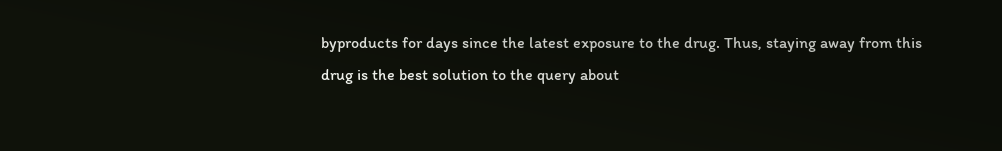byproducts for days since the latest exposure to the drug. Thus, staying away from this drug is the best solution to the query about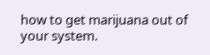how to get marijuana out of your system.